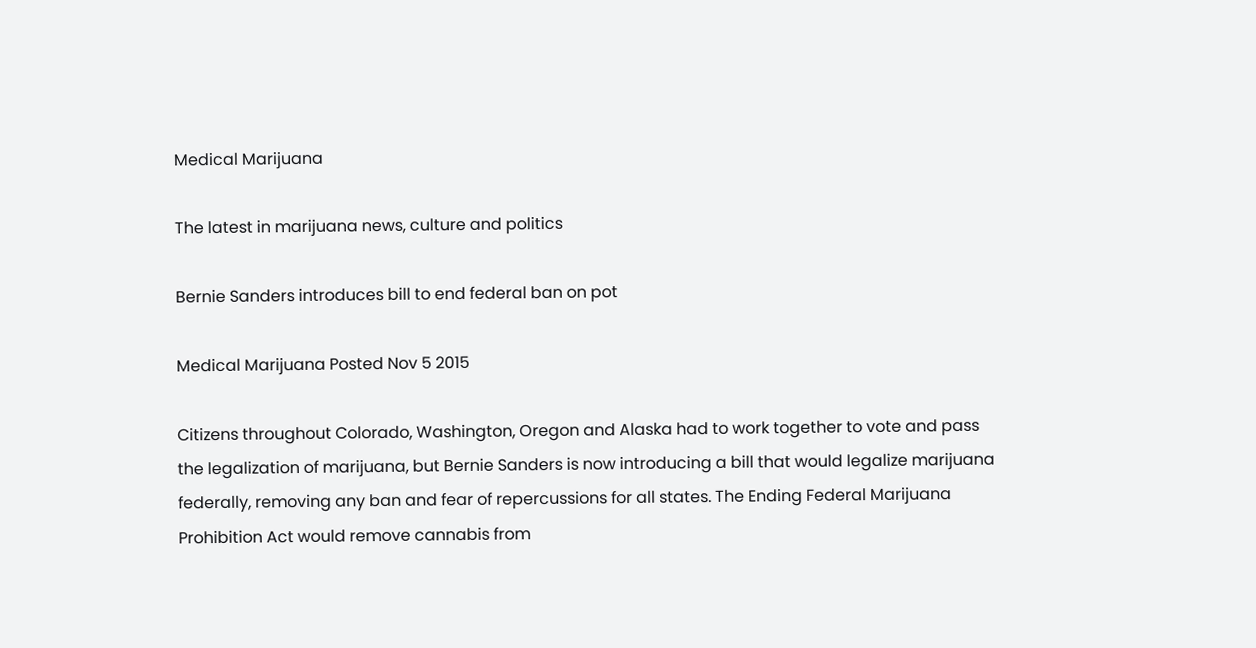Medical Marijuana

The latest in marijuana news, culture and politics

Bernie Sanders introduces bill to end federal ban on pot

Medical Marijuana Posted Nov 5 2015

Citizens throughout Colorado, Washington, Oregon and Alaska had to work together to vote and pass the legalization of marijuana, but Bernie Sanders is now introducing a bill that would legalize marijuana federally, removing any ban and fear of repercussions for all states. The Ending Federal Marijuana Prohibition Act would remove cannabis from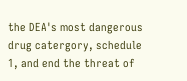the DEA's most dangerous drug catergory, schedule 1, and end the threat of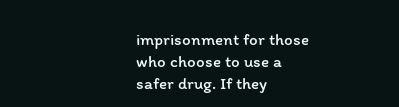imprisonment for those who choose to use a safer drug. If they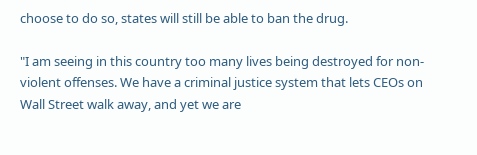choose to do so, states will still be able to ban the drug.

"I am seeing in this country too many lives being destroyed for non-violent offenses. We have a criminal justice system that lets CEOs on Wall Street walk away, and yet we are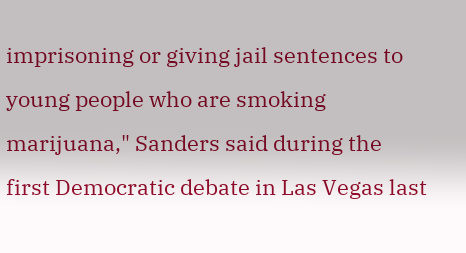imprisoning or giving jail sentences to young people who are smoking marijuana," Sanders said during the first Democratic debate in Las Vegas last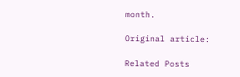month.

Original article:

Related Posts